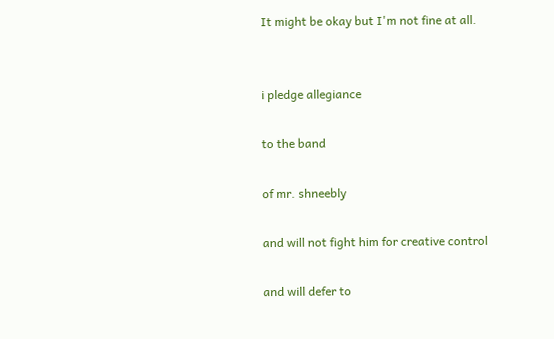It might be okay but I'm not fine at all.


i pledge allegiance

to the band

of mr. shneebly

and will not fight him for creative control

and will defer to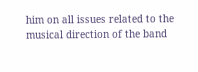him on all issues related to the musical direction of the band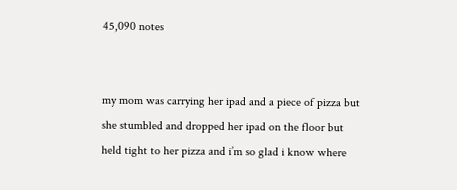45,090 notes


my mom was carrying her ipad and a piece of pizza but she stumbled and dropped her ipad on the floor but held tight to her pizza and i’m so glad i know where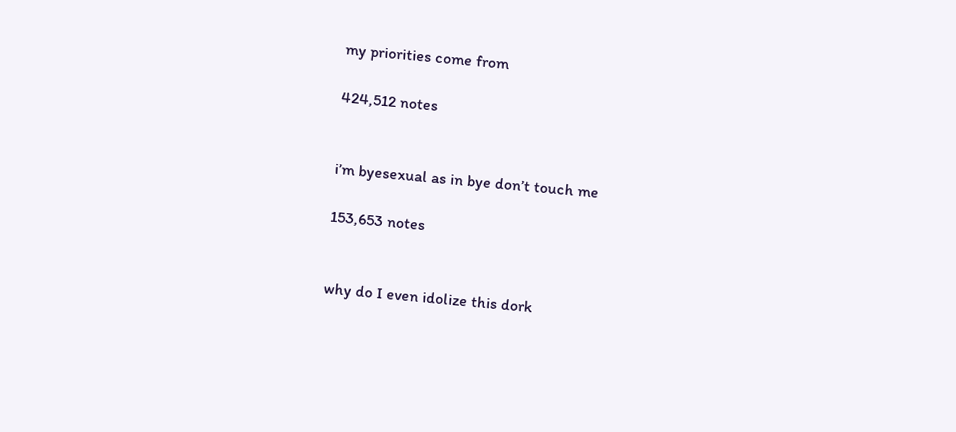my priorities come from

424,512 notes


i’m byesexual as in bye don’t touch me

153,653 notes


why do I even idolize this dork